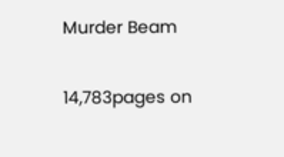Murder Beam

14,783pages on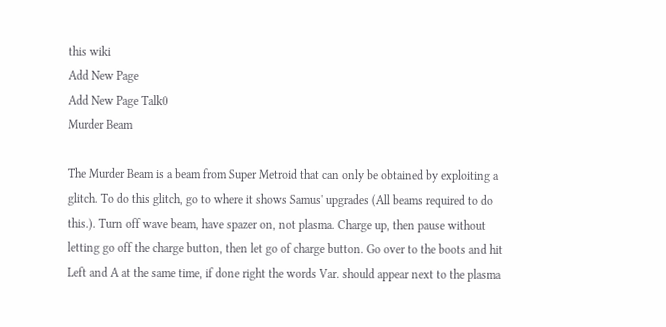this wiki
Add New Page
Add New Page Talk0
Murder Beam

The Murder Beam is a beam from Super Metroid that can only be obtained by exploiting a glitch. To do this glitch, go to where it shows Samus' upgrades (All beams required to do this.). Turn off wave beam, have spazer on, not plasma. Charge up, then pause without letting go off the charge button, then let go of charge button. Go over to the boots and hit Left and A at the same time, if done right the words Var. should appear next to the plasma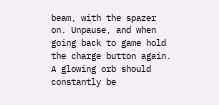beam, with the spazer on. Unpause, and when going back to game hold the charge button again. A glowing orb should constantly be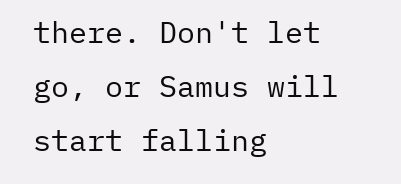there. Don't let go, or Samus will start falling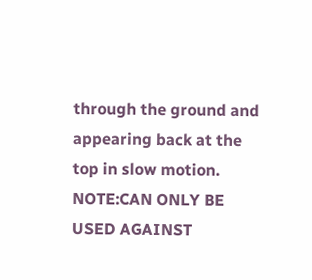through the ground and appearing back at the top in slow motion. NOTE:CAN ONLY BE USED AGAINST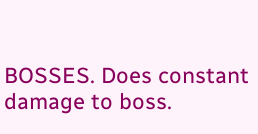BOSSES. Does constant damage to boss.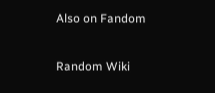Also on Fandom

Random Wiki